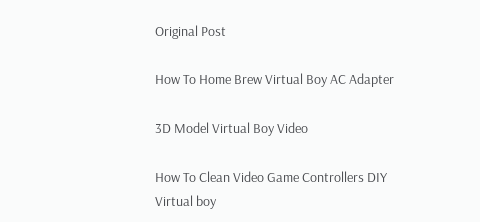Original Post

How To Home Brew Virtual Boy AC Adapter

3D Model Virtual Boy Video

How To Clean Video Game Controllers DIY
Virtual boy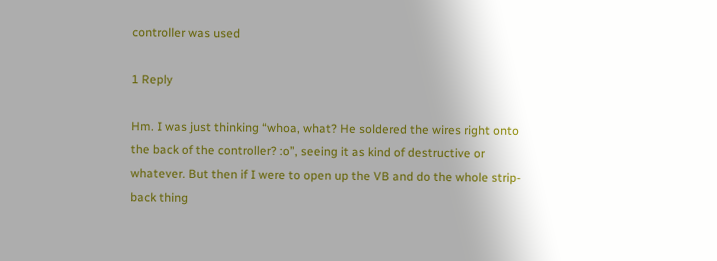controller was used

1 Reply

Hm. I was just thinking “whoa, what? He soldered the wires right onto the back of the controller? :o”, seeing it as kind of destructive or whatever. But then if I were to open up the VB and do the whole strip-back thing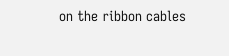on the ribbon cables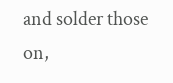and solder those on,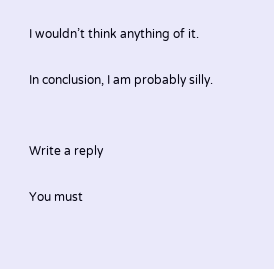I wouldn’t think anything of it.

In conclusion, I am probably silly.


Write a reply

You must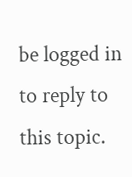be logged in to reply to this topic.